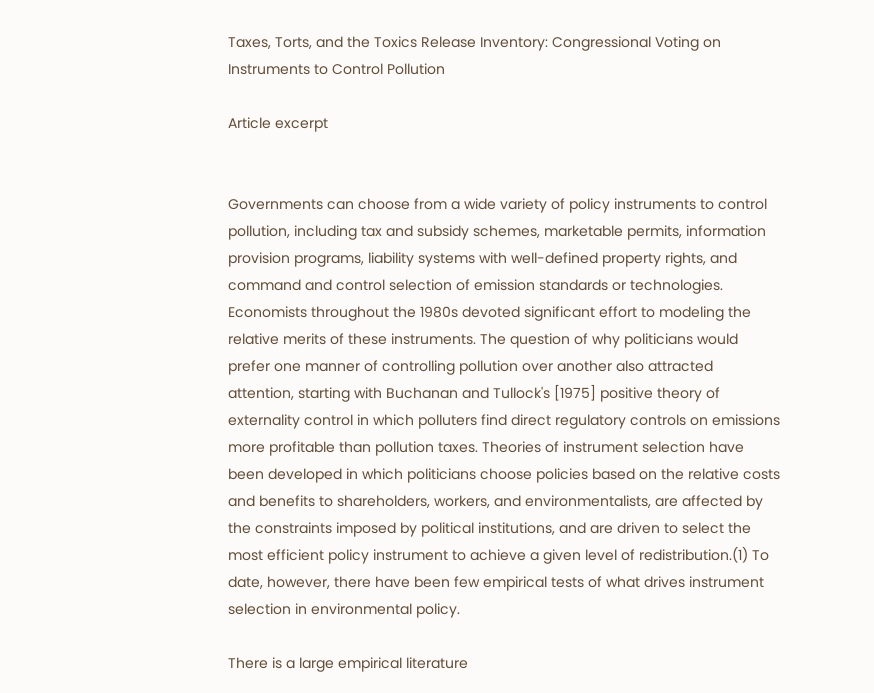Taxes, Torts, and the Toxics Release Inventory: Congressional Voting on Instruments to Control Pollution

Article excerpt


Governments can choose from a wide variety of policy instruments to control pollution, including tax and subsidy schemes, marketable permits, information provision programs, liability systems with well-defined property rights, and command and control selection of emission standards or technologies. Economists throughout the 1980s devoted significant effort to modeling the relative merits of these instruments. The question of why politicians would prefer one manner of controlling pollution over another also attracted attention, starting with Buchanan and Tullock's [1975] positive theory of externality control in which polluters find direct regulatory controls on emissions more profitable than pollution taxes. Theories of instrument selection have been developed in which politicians choose policies based on the relative costs and benefits to shareholders, workers, and environmentalists, are affected by the constraints imposed by political institutions, and are driven to select the most efficient policy instrument to achieve a given level of redistribution.(1) To date, however, there have been few empirical tests of what drives instrument selection in environmental policy.

There is a large empirical literature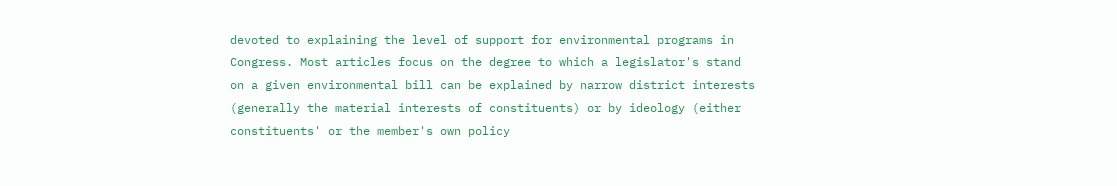devoted to explaining the level of support for environmental programs in Congress. Most articles focus on the degree to which a legislator's stand on a given environmental bill can be explained by narrow district interests (generally the material interests of constituents) or by ideology (either constituents' or the member's own policy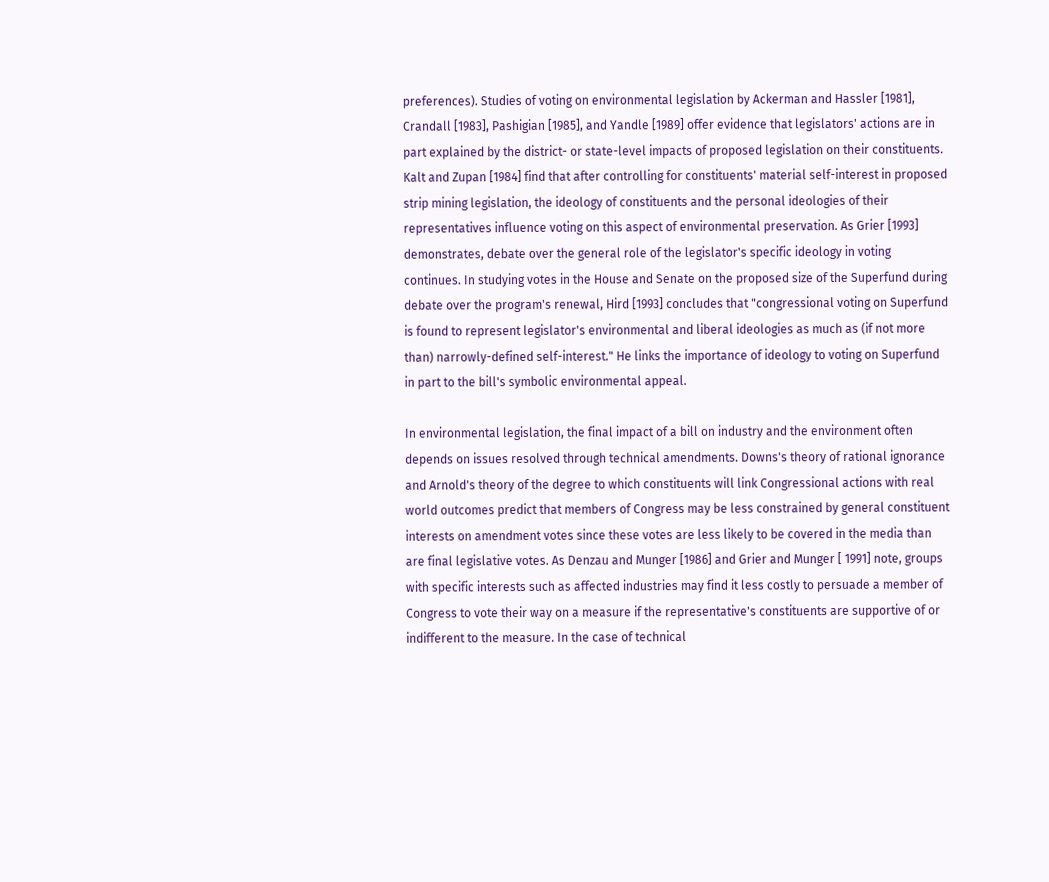preferences). Studies of voting on environmental legislation by Ackerman and Hassler [1981], Crandall [1983], Pashigian [1985], and Yandle [1989] offer evidence that legislators' actions are in part explained by the district- or state-level impacts of proposed legislation on their constituents. Kalt and Zupan [1984] find that after controlling for constituents' material self-interest in proposed strip mining legislation, the ideology of constituents and the personal ideologies of their representatives influence voting on this aspect of environmental preservation. As Grier [1993] demonstrates, debate over the general role of the legislator's specific ideology in voting continues. In studying votes in the House and Senate on the proposed size of the Superfund during debate over the program's renewal, Hird [1993] concludes that "congressional voting on Superfund is found to represent legislator's environmental and liberal ideologies as much as (if not more than) narrowly-defined self-interest." He links the importance of ideology to voting on Superfund in part to the bill's symbolic environmental appeal.

In environmental legislation, the final impact of a bill on industry and the environment often depends on issues resolved through technical amendments. Downs's theory of rational ignorance and Arnold's theory of the degree to which constituents will link Congressional actions with real world outcomes predict that members of Congress may be less constrained by general constituent interests on amendment votes since these votes are less likely to be covered in the media than are final legislative votes. As Denzau and Munger [1986] and Grier and Munger [ 1991] note, groups with specific interests such as affected industries may find it less costly to persuade a member of Congress to vote their way on a measure if the representative's constituents are supportive of or indifferent to the measure. In the case of technical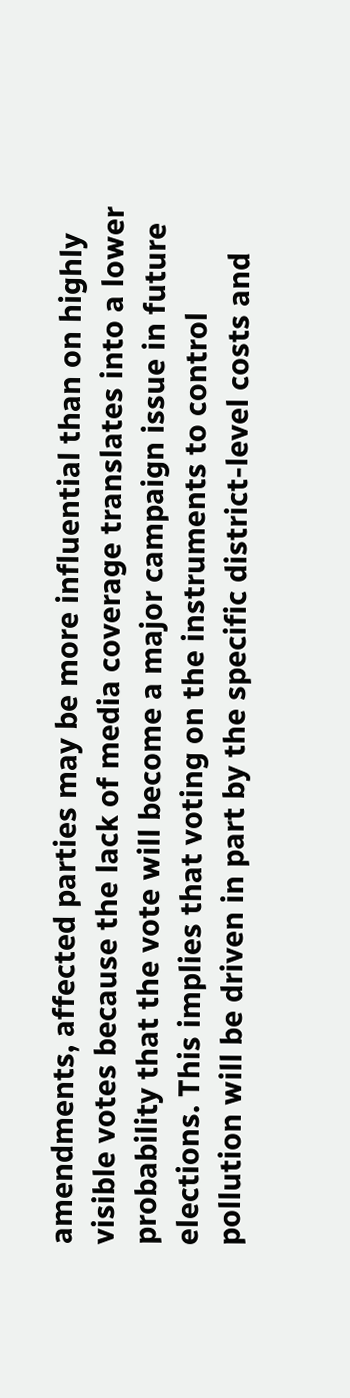amendments, affected parties may be more influential than on highly visible votes because the lack of media coverage translates into a lower probability that the vote will become a major campaign issue in future elections. This implies that voting on the instruments to control pollution will be driven in part by the specific district-level costs and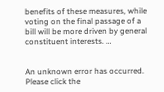benefits of these measures, while voting on the final passage of a bill will be more driven by general constituent interests. …


An unknown error has occurred. Please click the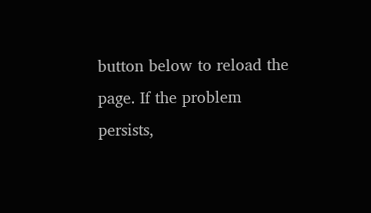button below to reload the page. If the problem persists,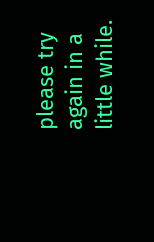please try again in a little while.